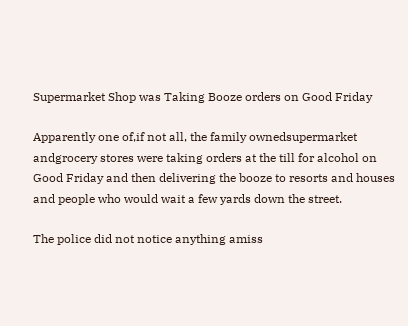Supermarket Shop was Taking Booze orders on Good Friday

Apparently one of,if not all, the family ownedsupermarket andgrocery stores were taking orders at the till for alcohol on Good Friday and then delivering the booze to resorts and houses and people who would wait a few yards down the street.

The police did not notice anything amiss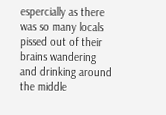espercially as there was so many locals pissed out of their brains wandering and drinking around the middle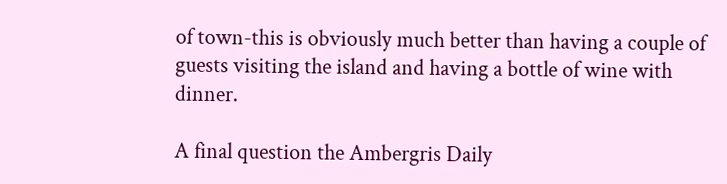of town-this is obviously much better than having a couple of guests visiting the island and having a bottle of wine with dinner.

A final question the Ambergris Daily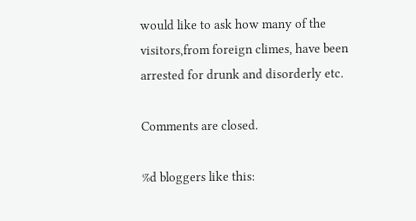would like to ask how many of the visitors,from foreign climes, have been arrested for drunk and disorderly etc.

Comments are closed.

%d bloggers like this: